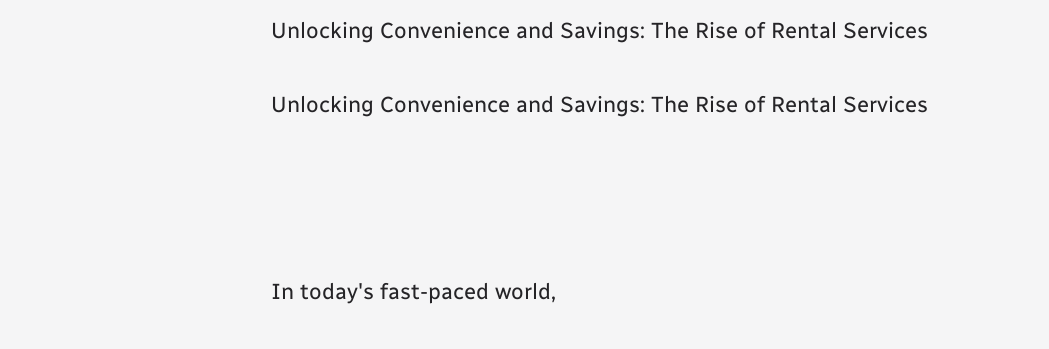Unlocking Convenience and Savings: The Rise of Rental Services

Unlocking Convenience and Savings: The Rise of Rental Services




In today's fast-paced world,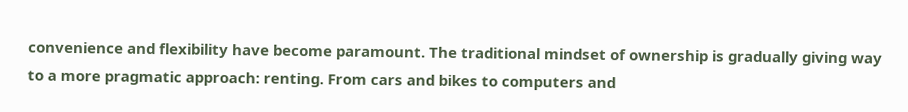convenience and flexibility have become paramount. The traditional mindset of ownership is gradually giving way to a more pragmatic approach: renting. From cars and bikes to computers and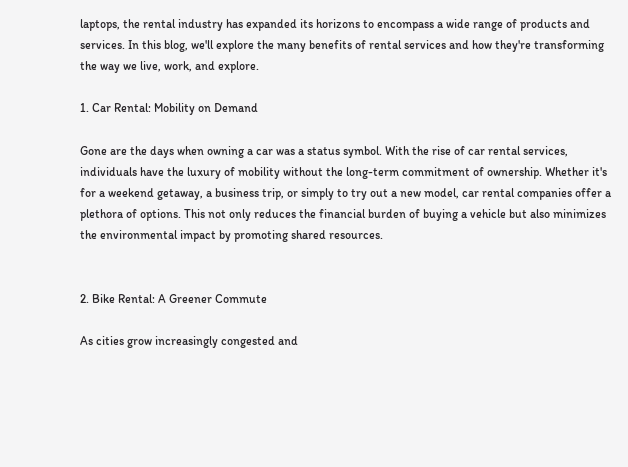laptops, the rental industry has expanded its horizons to encompass a wide range of products and services. In this blog, we'll explore the many benefits of rental services and how they're transforming the way we live, work, and explore.

1. Car Rental: Mobility on Demand

Gone are the days when owning a car was a status symbol. With the rise of car rental services, individuals have the luxury of mobility without the long-term commitment of ownership. Whether it's for a weekend getaway, a business trip, or simply to try out a new model, car rental companies offer a plethora of options. This not only reduces the financial burden of buying a vehicle but also minimizes the environmental impact by promoting shared resources.


2. Bike Rental: A Greener Commute

As cities grow increasingly congested and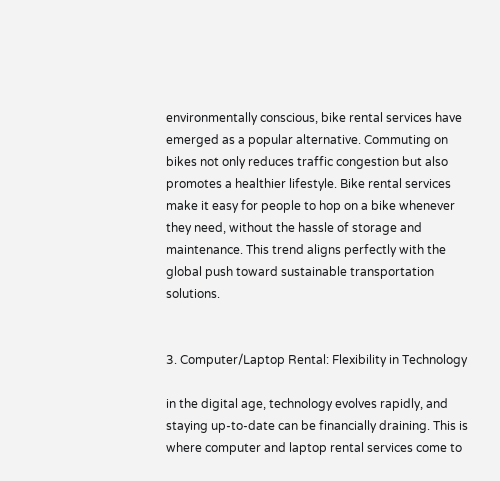environmentally conscious, bike rental services have emerged as a popular alternative. Commuting on bikes not only reduces traffic congestion but also promotes a healthier lifestyle. Bike rental services make it easy for people to hop on a bike whenever they need, without the hassle of storage and maintenance. This trend aligns perfectly with the global push toward sustainable transportation solutions.


3. Computer/Laptop Rental: Flexibility in Technology

in the digital age, technology evolves rapidly, and staying up-to-date can be financially draining. This is where computer and laptop rental services come to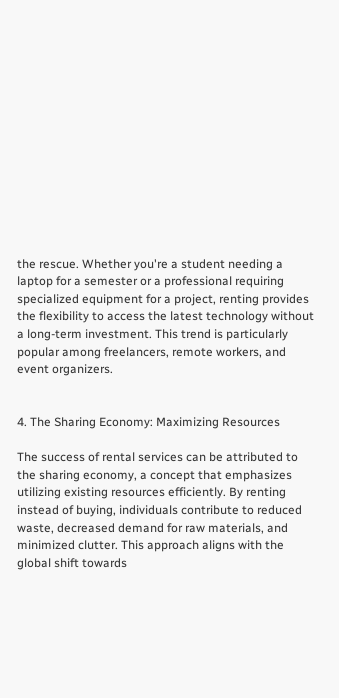the rescue. Whether you're a student needing a laptop for a semester or a professional requiring specialized equipment for a project, renting provides the flexibility to access the latest technology without a long-term investment. This trend is particularly popular among freelancers, remote workers, and event organizers.


4. The Sharing Economy: Maximizing Resources

The success of rental services can be attributed to the sharing economy, a concept that emphasizes utilizing existing resources efficiently. By renting instead of buying, individuals contribute to reduced waste, decreased demand for raw materials, and minimized clutter. This approach aligns with the global shift towards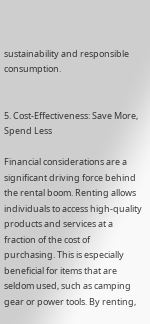sustainability and responsible consumption.


5. Cost-Effectiveness: Save More, Spend Less

Financial considerations are a significant driving force behind the rental boom. Renting allows individuals to access high-quality products and services at a fraction of the cost of purchasing. This is especially beneficial for items that are seldom used, such as camping gear or power tools. By renting,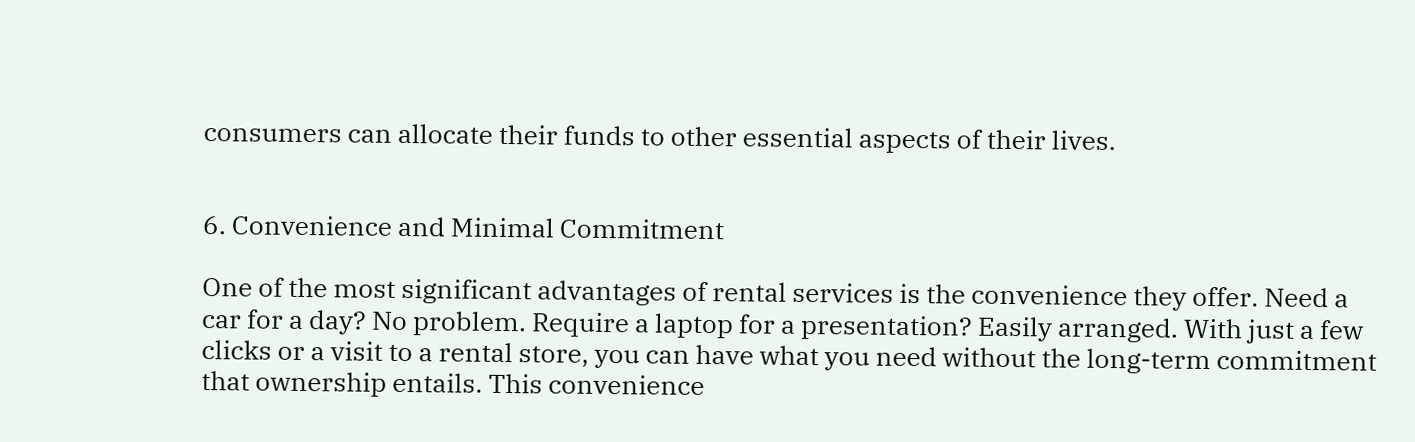consumers can allocate their funds to other essential aspects of their lives.


6. Convenience and Minimal Commitment

One of the most significant advantages of rental services is the convenience they offer. Need a car for a day? No problem. Require a laptop for a presentation? Easily arranged. With just a few clicks or a visit to a rental store, you can have what you need without the long-term commitment that ownership entails. This convenience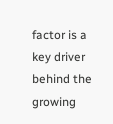factor is a key driver behind the growing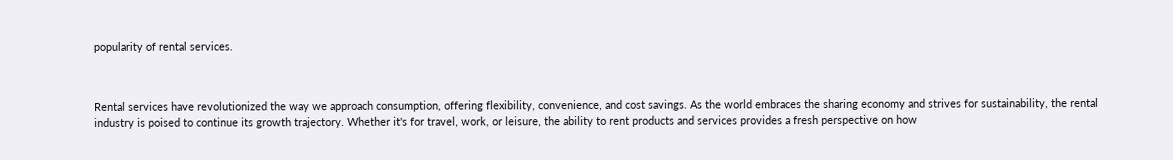popularity of rental services.



Rental services have revolutionized the way we approach consumption, offering flexibility, convenience, and cost savings. As the world embraces the sharing economy and strives for sustainability, the rental industry is poised to continue its growth trajectory. Whether it's for travel, work, or leisure, the ability to rent products and services provides a fresh perspective on how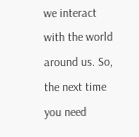we interact with the world around us. So, the next time you need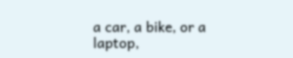a car, a bike, or a laptop,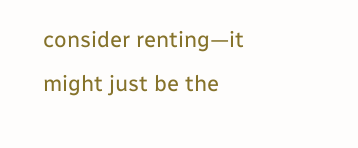consider renting—it might just be the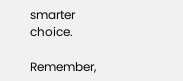smarter choice.

Remember,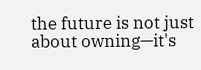the future is not just about owning—it's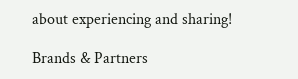about experiencing and sharing!

Brands & Partners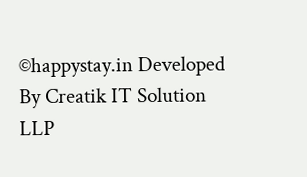©happystay.in Developed By Creatik IT Solution LLP